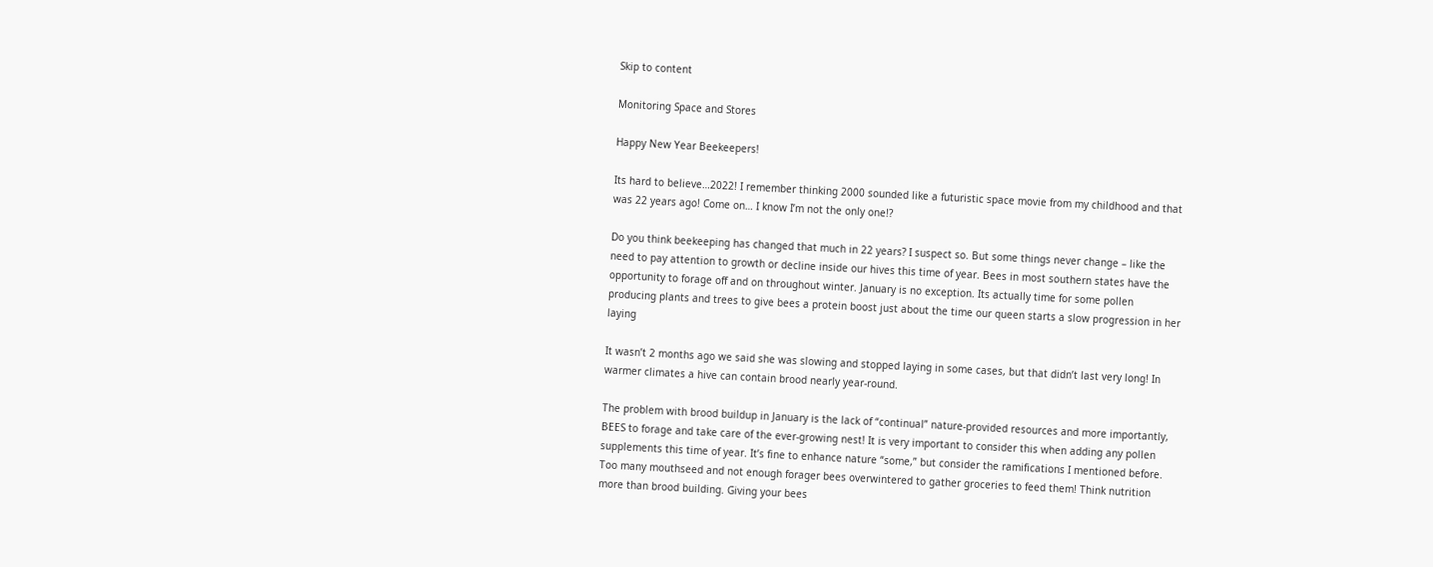Skip to content

Monitoring Space and Stores

Happy New Year Beekeepers!

Its hard to believe…2022! I remember thinking 2000 sounded like a futuristic space movie from my childhood and that was 22 years ago! Come on… I know I’m not the only one!?

Do you think beekeeping has changed that much in 22 years? I suspect so. But some things never change – like the need to pay attention to growth or decline inside our hives this time of year. Bees in most southern states have the opportunity to forage off and on throughout winter. January is no exception. Its actually time for some pollen producing plants and trees to give bees a protein boost just about the time our queen starts a slow progression in her laying

It wasn’t 2 months ago we said she was slowing and stopped laying in some cases, but that didn’t last very long! In warmer climates a hive can contain brood nearly year-round.

The problem with brood buildup in January is the lack of “continual” nature-provided resources and more importantly, BEES to forage and take care of the ever-growing nest! It is very important to consider this when adding any pollen supplements this time of year. It’s fine to enhance nature “some,” but consider the ramifications I mentioned before. Too many mouthseed and not enough forager bees overwintered to gather groceries to feed them! Think nutrition more than brood building. Giving your bees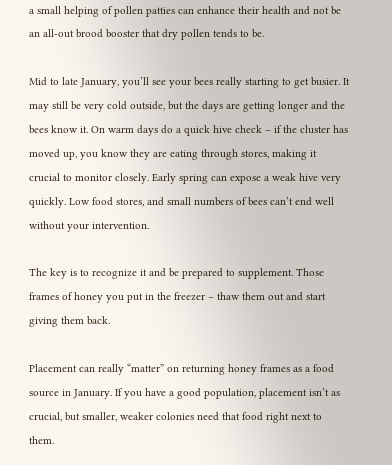a small helping of pollen patties can enhance their health and not be an all-out brood booster that dry pollen tends to be.

Mid to late January, you’ll see your bees really starting to get busier. It may still be very cold outside, but the days are getting longer and the bees know it. On warm days do a quick hive check – if the cluster has moved up, you know they are eating through stores, making it crucial to monitor closely. Early spring can expose a weak hive very quickly. Low food stores, and small numbers of bees can’t end well without your intervention.

The key is to recognize it and be prepared to supplement. Those frames of honey you put in the freezer – thaw them out and start giving them back.

Placement can really “matter” on returning honey frames as a food source in January. If you have a good population, placement isn’t as crucial, but smaller, weaker colonies need that food right next to them.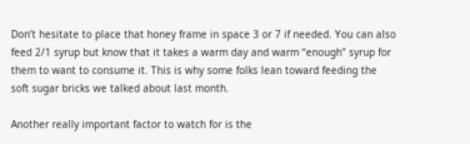Don’t hesitate to place that honey frame in space 3 or 7 if needed. You can also feed 2/1 syrup but know that it takes a warm day and warm “enough” syrup for them to want to consume it. This is why some folks lean toward feeding the soft sugar bricks we talked about last month.

Another really important factor to watch for is the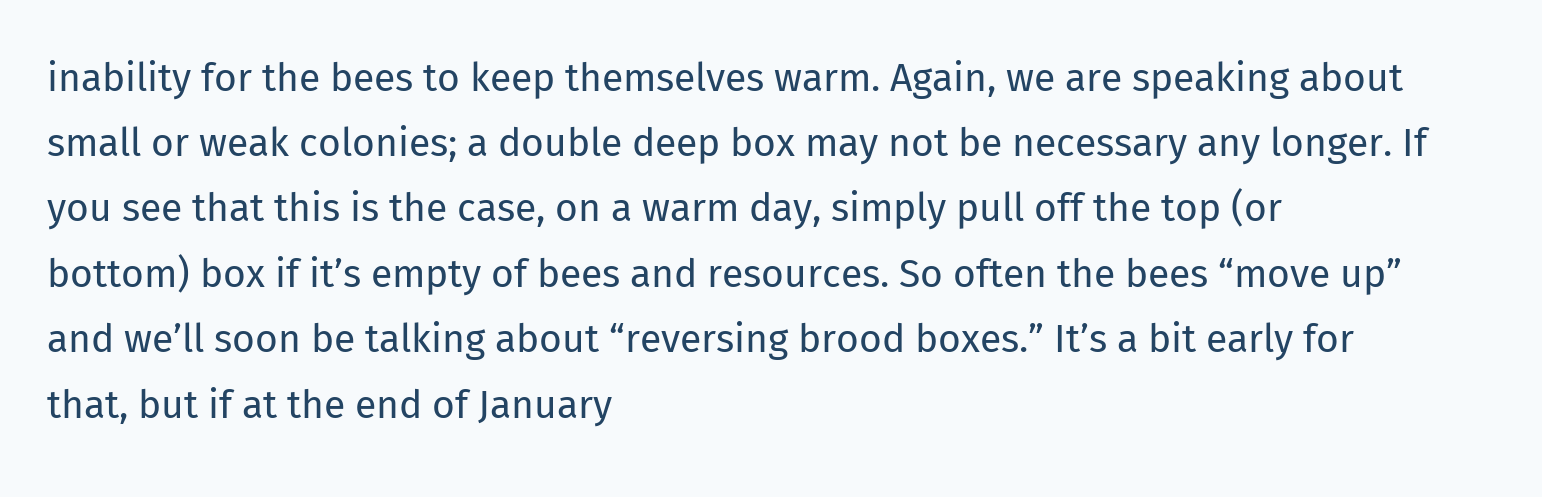inability for the bees to keep themselves warm. Again, we are speaking about small or weak colonies; a double deep box may not be necessary any longer. If you see that this is the case, on a warm day, simply pull off the top (or bottom) box if it’s empty of bees and resources. So often the bees “move up” and we’ll soon be talking about “reversing brood boxes.” It’s a bit early for that, but if at the end of January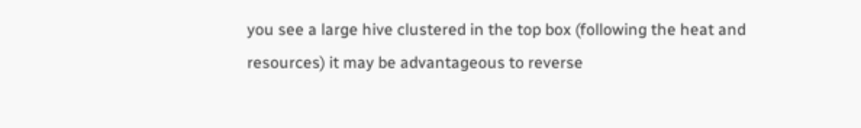you see a large hive clustered in the top box (following the heat and resources) it may be advantageous to reverse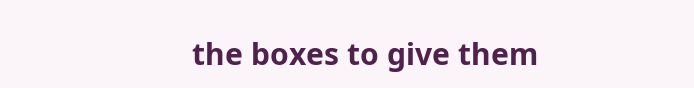the boxes to give them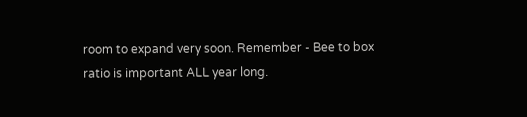room to expand very soon. Remember - Bee to box ratio is important ALL year long.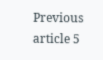Previous article 5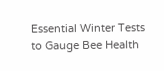Essential Winter Tests to Gauge Bee Health